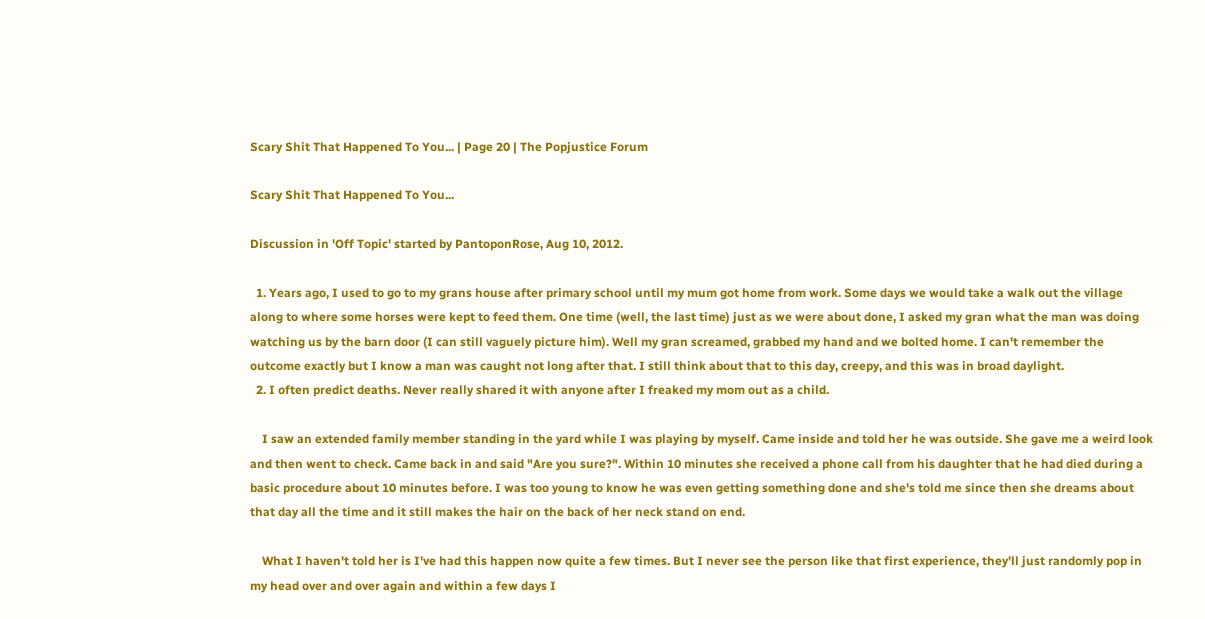Scary Shit That Happened To You... | Page 20 | The Popjustice Forum

Scary Shit That Happened To You...

Discussion in 'Off Topic' started by PantoponRose, Aug 10, 2012.

  1. Years ago, I used to go to my grans house after primary school until my mum got home from work. Some days we would take a walk out the village along to where some horses were kept to feed them. One time (well, the last time) just as we were about done, I asked my gran what the man was doing watching us by the barn door (I can still vaguely picture him). Well my gran screamed, grabbed my hand and we bolted home. I can't remember the outcome exactly but I know a man was caught not long after that. I still think about that to this day, creepy, and this was in broad daylight.
  2. I often predict deaths. Never really shared it with anyone after I freaked my mom out as a child.

    I saw an extended family member standing in the yard while I was playing by myself. Came inside and told her he was outside. She gave me a weird look and then went to check. Came back in and said "Are you sure?". Within 10 minutes she received a phone call from his daughter that he had died during a basic procedure about 10 minutes before. I was too young to know he was even getting something done and she's told me since then she dreams about that day all the time and it still makes the hair on the back of her neck stand on end.

    What I haven't told her is I've had this happen now quite a few times. But I never see the person like that first experience, they'll just randomly pop in my head over and over again and within a few days I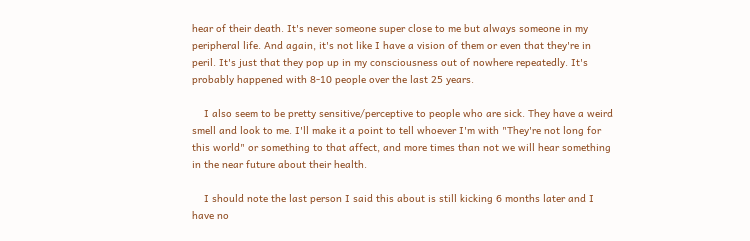hear of their death. It's never someone super close to me but always someone in my peripheral life. And again, it's not like I have a vision of them or even that they're in peril. It's just that they pop up in my consciousness out of nowhere repeatedly. It's probably happened with 8-10 people over the last 25 years.

    I also seem to be pretty sensitive/perceptive to people who are sick. They have a weird smell and look to me. I'll make it a point to tell whoever I'm with "They're not long for this world" or something to that affect, and more times than not we will hear something in the near future about their health.

    I should note the last person I said this about is still kicking 6 months later and I have no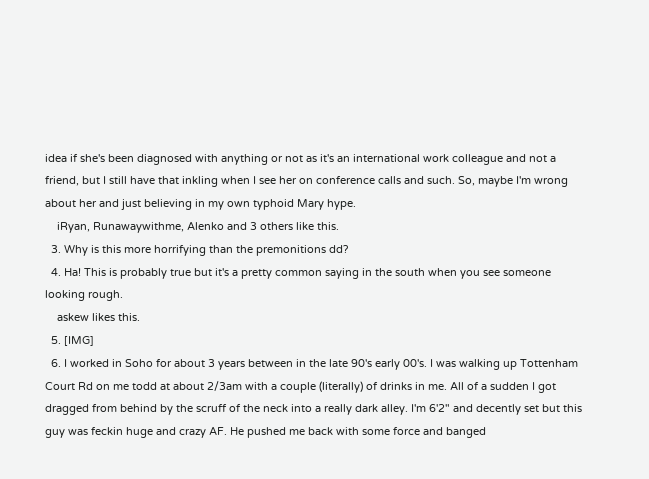idea if she's been diagnosed with anything or not as it's an international work colleague and not a friend, but I still have that inkling when I see her on conference calls and such. So, maybe I'm wrong about her and just believing in my own typhoid Mary hype.
    iRyan, Runawaywithme, Alenko and 3 others like this.
  3. Why is this more horrifying than the premonitions dd?
  4. Ha! This is probably true but it's a pretty common saying in the south when you see someone looking rough.
    askew likes this.
  5. [IMG]
  6. I worked in Soho for about 3 years between in the late 90's early 00's. I was walking up Tottenham Court Rd on me todd at about 2/3am with a couple (literally) of drinks in me. All of a sudden I got dragged from behind by the scruff of the neck into a really dark alley. I'm 6'2" and decently set but this guy was feckin huge and crazy AF. He pushed me back with some force and banged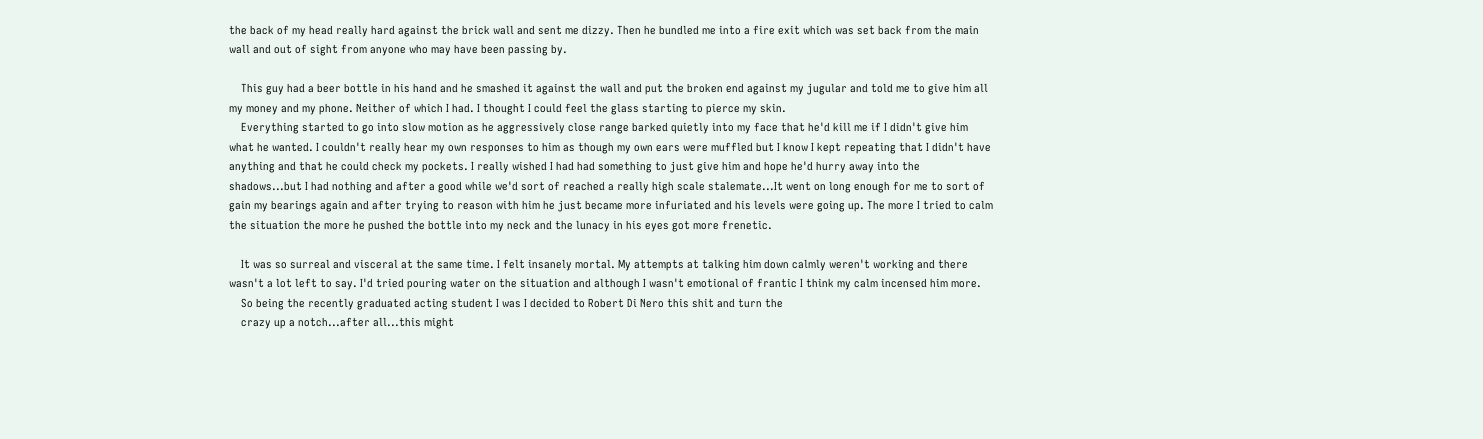the back of my head really hard against the brick wall and sent me dizzy. Then he bundled me into a fire exit which was set back from the main wall and out of sight from anyone who may have been passing by.

    This guy had a beer bottle in his hand and he smashed it against the wall and put the broken end against my jugular and told me to give him all my money and my phone. Neither of which I had. I thought I could feel the glass starting to pierce my skin.
    Everything started to go into slow motion as he aggressively close range barked quietly into my face that he'd kill me if I didn't give him what he wanted. I couldn't really hear my own responses to him as though my own ears were muffled but I know I kept repeating that I didn't have anything and that he could check my pockets. I really wished I had had something to just give him and hope he'd hurry away into the shadows...but I had nothing and after a good while we'd sort of reached a really high scale stalemate...It went on long enough for me to sort of gain my bearings again and after trying to reason with him he just became more infuriated and his levels were going up. The more I tried to calm the situation the more he pushed the bottle into my neck and the lunacy in his eyes got more frenetic.

    It was so surreal and visceral at the same time. I felt insanely mortal. My attempts at talking him down calmly weren't working and there wasn't a lot left to say. I'd tried pouring water on the situation and although I wasn't emotional of frantic I think my calm incensed him more.
    So being the recently graduated acting student I was I decided to Robert Di Nero this shit and turn the
    crazy up a notch...after all...this might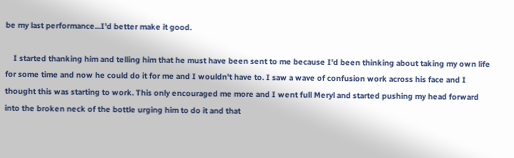be my last performance...I'd better make it good.

    I started thanking him and telling him that he must have been sent to me because I'd been thinking about taking my own life for some time and now he could do it for me and I wouldn't have to. I saw a wave of confusion work across his face and I thought this was starting to work. This only encouraged me more and I went full Meryl and started pushing my head forward into the broken neck of the bottle urging him to do it and that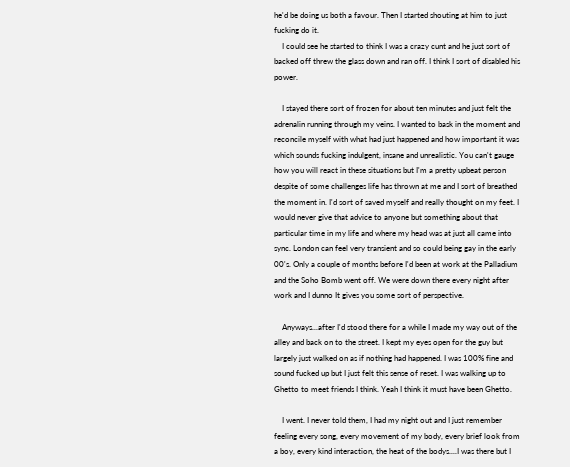he'd be doing us both a favour. Then I started shouting at him to just fucking do it.
    I could see he started to think I was a crazy cunt and he just sort of backed off threw the glass down and ran off. I think I sort of disabled his power.

    I stayed there sort of frozen for about ten minutes and just felt the adrenalin running through my veins. I wanted to bask in the moment and reconcile myself with what had just happened and how important it was which sounds fucking indulgent, insane and unrealistic. You can't gauge how you will react in these situations but I'm a pretty upbeat person despite of some challenges life has thrown at me and I sort of breathed the moment in. I'd sort of saved myself and really thought on my feet. I would never give that advice to anyone but something about that particular time in my life and where my head was at just all came into sync. London can feel very transient and so could being gay in the early 00's. Only a couple of months before I'd been at work at the Palladium and the Soho Bomb went off. We were down there every night after work and I dunno It gives you some sort of perspective.

    Anyways...after I'd stood there for a while I made my way out of the alley and back on to the street. I kept my eyes open for the guy but largely just walked on as if nothing had happened. I was 100% fine and sound fucked up but I just felt this sense of reset. I was walking up to Ghetto to meet friends I think. Yeah I think it must have been Ghetto.

    I went. I never told them, I had my night out and I just remember feeling every song, every movement of my body, every brief look from a boy, every kind interaction, the heat of the bodys....I was there but I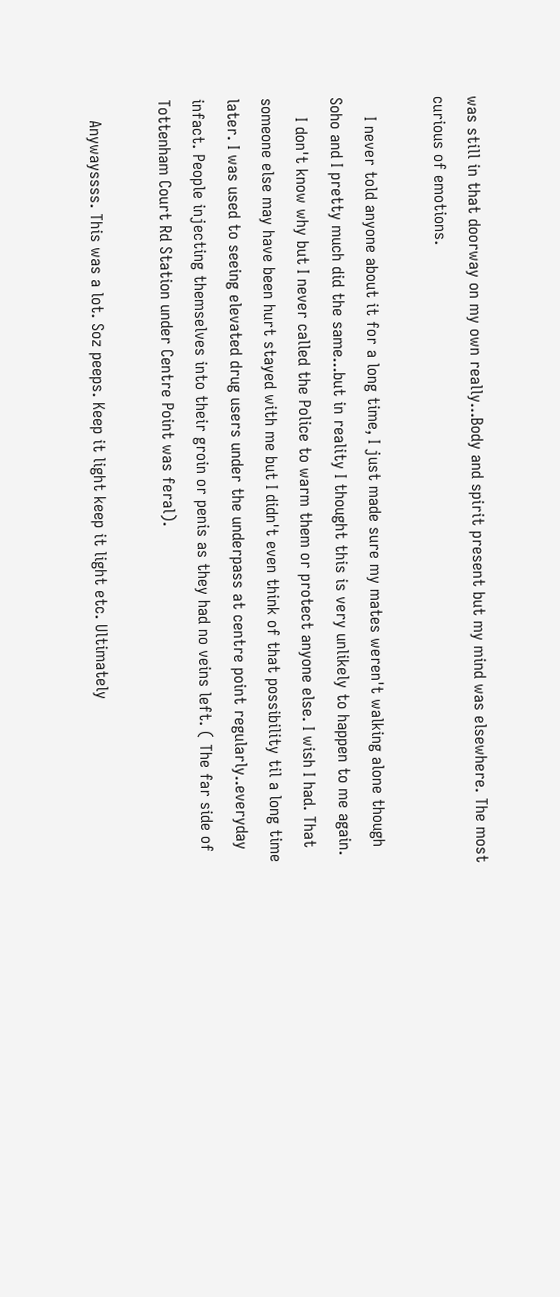was still in that doorway on my own really...Body and spirit present but my mind was elsewhere. The most curious of emotions.

    I never told anyone about it for a long time, I just made sure my mates weren't walking alone though Soho and I pretty much did the same...but in reality I thought this is very unlikely to happen to me again.
    I don't know why but I never called the Police to warm them or protect anyone else. I wish I had. That someone else may have been hurt stayed with me but I didn't even think of that possibility til a long time later. I was used to seeing elevated drug users under the underpass at centre point regularly..everyday infact. People injecting themselves into their groin or penis as they had no veins left. ( The far side of Tottenham Court Rd Station under Centre Point was feral).

    Anywayssss. This was a lot. Soz peeps. Keep it light keep it light etc. Ultimately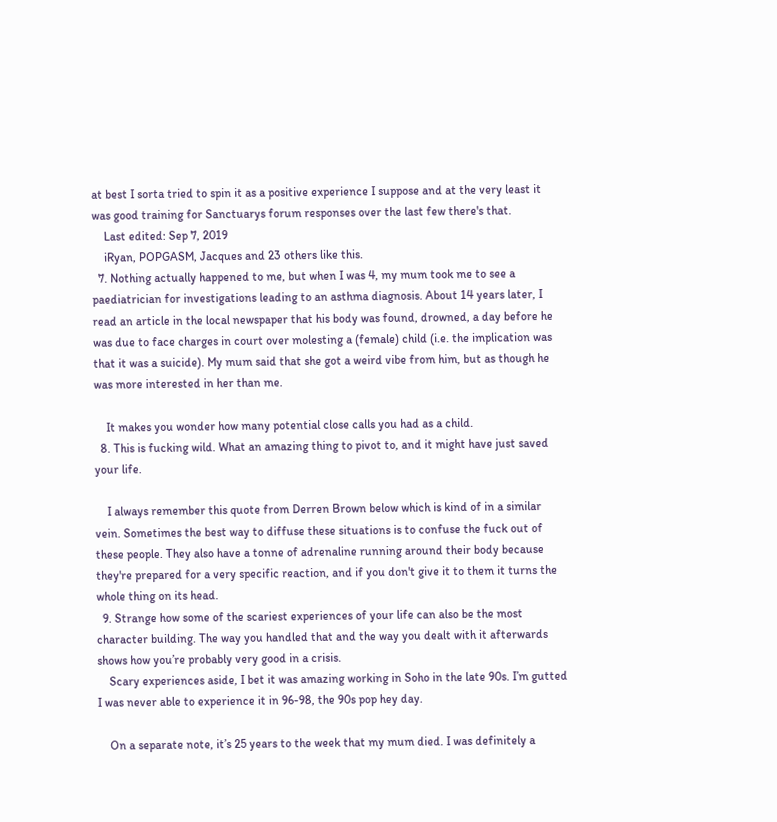at best I sorta tried to spin it as a positive experience I suppose and at the very least it was good training for Sanctuarys forum responses over the last few there's that.
    Last edited: Sep 7, 2019
    iRyan, POPGASM, Jacques and 23 others like this.
  7. Nothing actually happened to me, but when I was 4, my mum took me to see a paediatrician for investigations leading to an asthma diagnosis. About 14 years later, I read an article in the local newspaper that his body was found, drowned, a day before he was due to face charges in court over molesting a (female) child (i.e. the implication was that it was a suicide). My mum said that she got a weird vibe from him, but as though he was more interested in her than me.

    It makes you wonder how many potential close calls you had as a child.
  8. This is fucking wild. What an amazing thing to pivot to, and it might have just saved your life.

    I always remember this quote from Derren Brown below which is kind of in a similar vein. Sometimes the best way to diffuse these situations is to confuse the fuck out of these people. They also have a tonne of adrenaline running around their body because they're prepared for a very specific reaction, and if you don't give it to them it turns the whole thing on its head.
  9. Strange how some of the scariest experiences of your life can also be the most character building. The way you handled that and the way you dealt with it afterwards shows how you’re probably very good in a crisis.
    Scary experiences aside, I bet it was amazing working in Soho in the late 90s. I’m gutted I was never able to experience it in 96-98, the 90s pop hey day.

    On a separate note, it’s 25 years to the week that my mum died. I was definitely a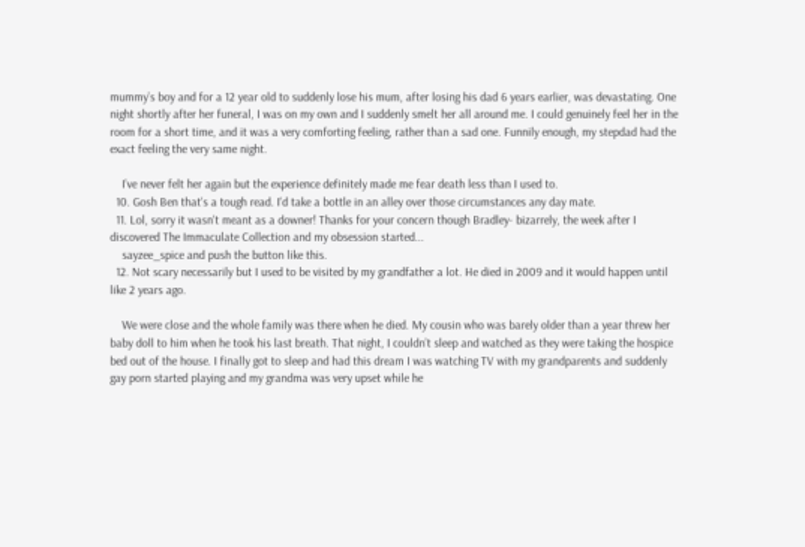mummy’s boy and for a 12 year old to suddenly lose his mum, after losing his dad 6 years earlier, was devastating. One night shortly after her funeral, I was on my own and I suddenly smelt her all around me. I could genuinely feel her in the room for a short time, and it was a very comforting feeling, rather than a sad one. Funnily enough, my stepdad had the exact feeling the very same night.

    I’ve never felt her again but the experience definitely made me fear death less than I used to.
  10. Gosh Ben that's a tough read. I'd take a bottle in an alley over those circumstances any day mate.
  11. Lol, sorry it wasn't meant as a downer! Thanks for your concern though Bradley- bizarrely, the week after I discovered The Immaculate Collection and my obsession started...
    sayzee_spice and push the button like this.
  12. Not scary necessarily but I used to be visited by my grandfather a lot. He died in 2009 and it would happen until like 2 years ago.

    We were close and the whole family was there when he died. My cousin who was barely older than a year threw her baby doll to him when he took his last breath. That night, I couldn’t sleep and watched as they were taking the hospice bed out of the house. I finally got to sleep and had this dream I was watching TV with my grandparents and suddenly gay porn started playing and my grandma was very upset while he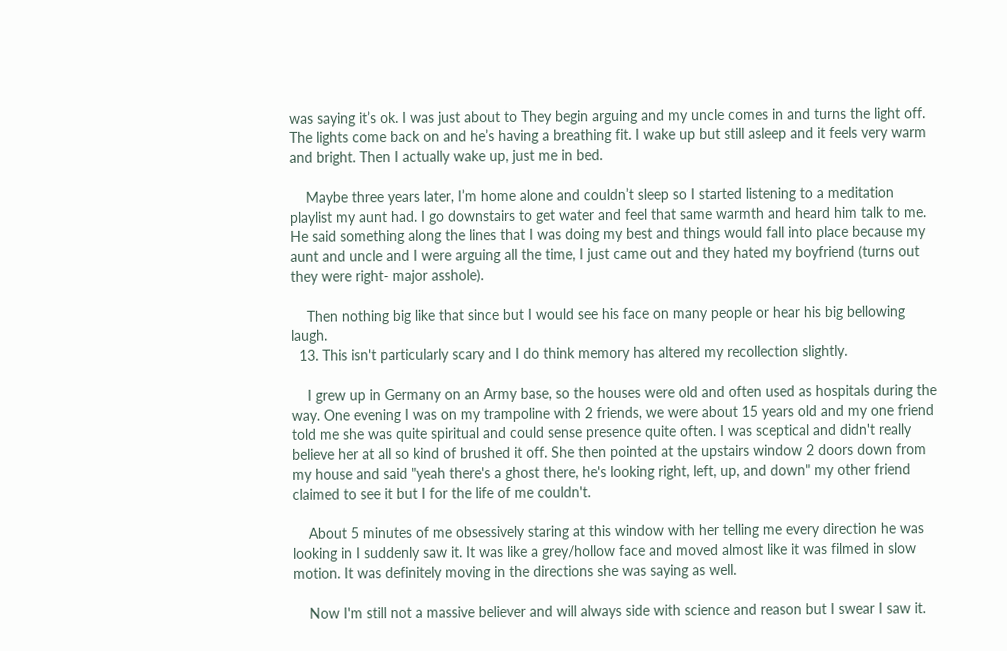was saying it’s ok. I was just about to They begin arguing and my uncle comes in and turns the light off. The lights come back on and he’s having a breathing fit. I wake up but still asleep and it feels very warm and bright. Then I actually wake up, just me in bed.

    Maybe three years later, I’m home alone and couldn’t sleep so I started listening to a meditation playlist my aunt had. I go downstairs to get water and feel that same warmth and heard him talk to me. He said something along the lines that I was doing my best and things would fall into place because my aunt and uncle and I were arguing all the time, I just came out and they hated my boyfriend (turns out they were right- major asshole).

    Then nothing big like that since but I would see his face on many people or hear his big bellowing laugh.
  13. This isn't particularly scary and I do think memory has altered my recollection slightly.

    I grew up in Germany on an Army base, so the houses were old and often used as hospitals during the way. One evening I was on my trampoline with 2 friends, we were about 15 years old and my one friend told me she was quite spiritual and could sense presence quite often. I was sceptical and didn't really believe her at all so kind of brushed it off. She then pointed at the upstairs window 2 doors down from my house and said "yeah there's a ghost there, he's looking right, left, up, and down" my other friend claimed to see it but I for the life of me couldn't.

    About 5 minutes of me obsessively staring at this window with her telling me every direction he was looking in I suddenly saw it. It was like a grey/hollow face and moved almost like it was filmed in slow motion. It was definitely moving in the directions she was saying as well.

    Now I'm still not a massive believer and will always side with science and reason but I swear I saw it.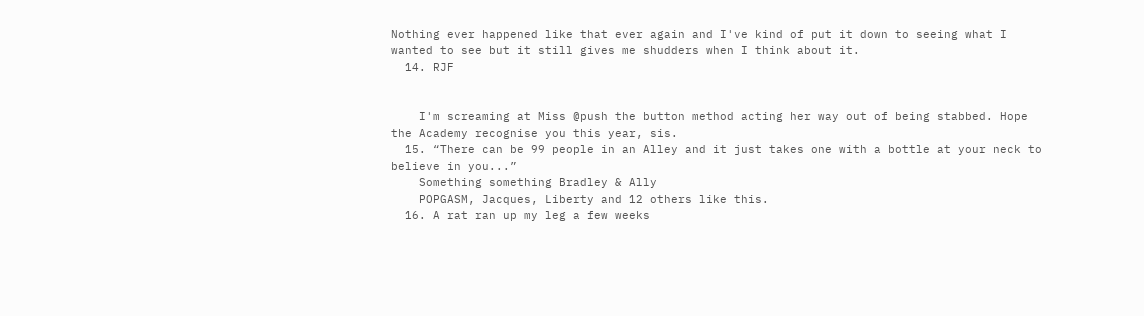Nothing ever happened like that ever again and I've kind of put it down to seeing what I wanted to see but it still gives me shudders when I think about it.
  14. RJF


    I'm screaming at Miss @push the button method acting her way out of being stabbed. Hope the Academy recognise you this year, sis.
  15. “There can be 99 people in an Alley and it just takes one with a bottle at your neck to believe in you...”
    Something something Bradley & Ally
    POPGASM, Jacques, Liberty and 12 others like this.
  16. A rat ran up my leg a few weeks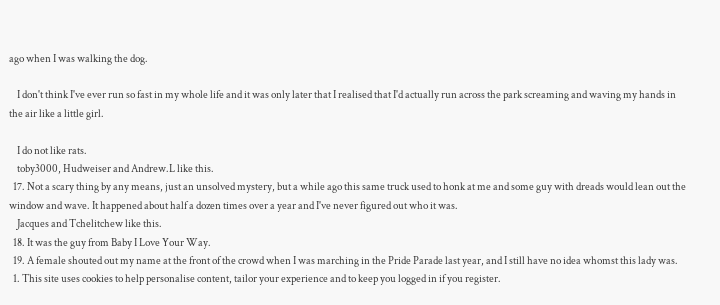ago when I was walking the dog.

    I don't think I've ever run so fast in my whole life and it was only later that I realised that I'd actually run across the park screaming and waving my hands in the air like a little girl.

    I do not like rats.
    toby3000, Hudweiser and Andrew.L like this.
  17. Not a scary thing by any means, just an unsolved mystery, but a while ago this same truck used to honk at me and some guy with dreads would lean out the window and wave. It happened about half a dozen times over a year and I've never figured out who it was.
    Jacques and Tchelitchew like this.
  18. It was the guy from Baby I Love Your Way.
  19. A female shouted out my name at the front of the crowd when I was marching in the Pride Parade last year, and I still have no idea whomst this lady was.
  1. This site uses cookies to help personalise content, tailor your experience and to keep you logged in if you register.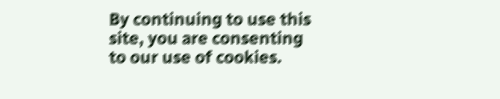By continuing to use this site, you are consenting to our use of cookies.